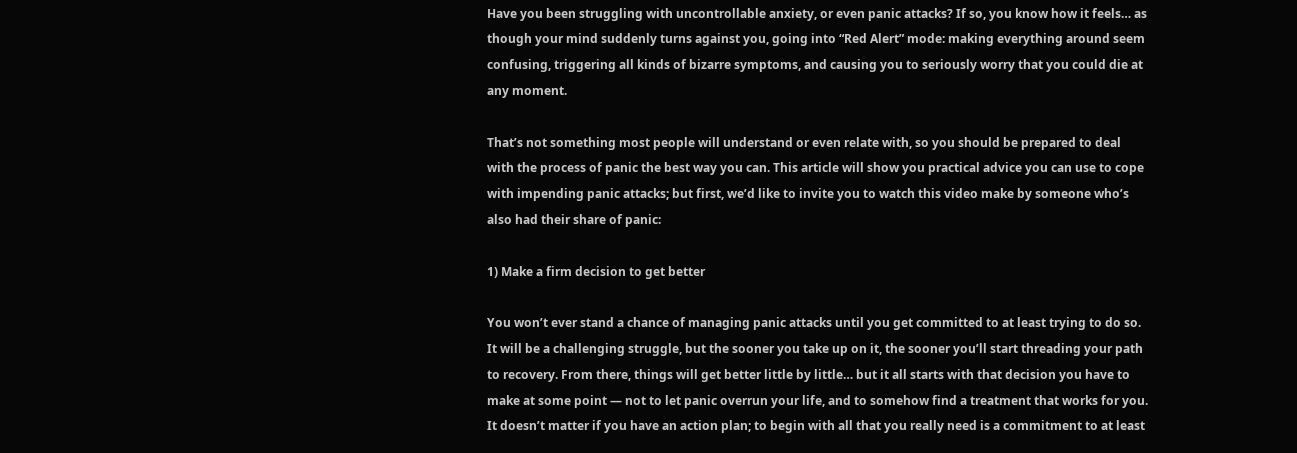Have you been struggling with uncontrollable anxiety, or even panic attacks? If so, you know how it feels… as though your mind suddenly turns against you, going into “Red Alert” mode: making everything around seem confusing, triggering all kinds of bizarre symptoms, and causing you to seriously worry that you could die at any moment.

That’s not something most people will understand or even relate with, so you should be prepared to deal with the process of panic the best way you can. This article will show you practical advice you can use to cope with impending panic attacks; but first, we’d like to invite you to watch this video make by someone who’s also had their share of panic:

1) Make a firm decision to get better

You won’t ever stand a chance of managing panic attacks until you get committed to at least trying to do so. It will be a challenging struggle, but the sooner you take up on it, the sooner you’ll start threading your path to recovery. From there, things will get better little by little… but it all starts with that decision you have to make at some point — not to let panic overrun your life, and to somehow find a treatment that works for you. It doesn’t matter if you have an action plan; to begin with all that you really need is a commitment to at least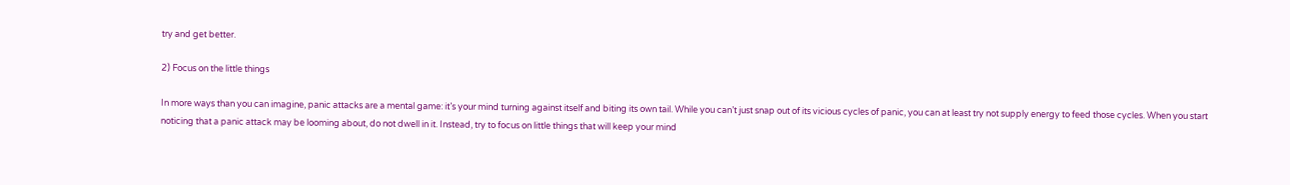try and get better.

2) Focus on the little things

In more ways than you can imagine, panic attacks are a mental game: it’s your mind turning against itself and biting its own tail. While you can’t just snap out of its vicious cycles of panic, you can at least try not supply energy to feed those cycles. When you start noticing that a panic attack may be looming about, do not dwell in it. Instead, try to focus on little things that will keep your mind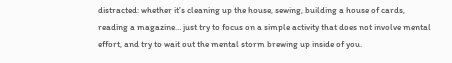distracted: whether it’s cleaning up the house, sewing, building a house of cards, reading a magazine… just try to focus on a simple activity that does not involve mental effort, and try to wait out the mental storm brewing up inside of you.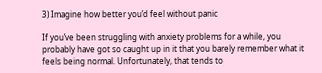3) Imagine how better you’d feel without panic

If you’ve been struggling with anxiety problems for a while, you probably have got so caught up in it that you barely remember what it feels being normal. Unfortunately, that tends to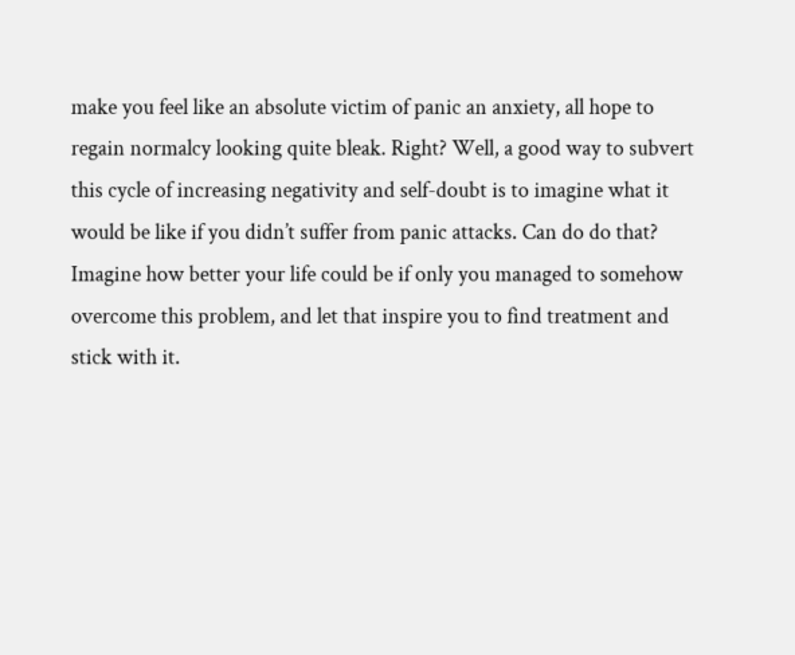make you feel like an absolute victim of panic an anxiety, all hope to regain normalcy looking quite bleak. Right? Well, a good way to subvert this cycle of increasing negativity and self-doubt is to imagine what it would be like if you didn’t suffer from panic attacks. Can do do that? Imagine how better your life could be if only you managed to somehow overcome this problem, and let that inspire you to find treatment and stick with it.